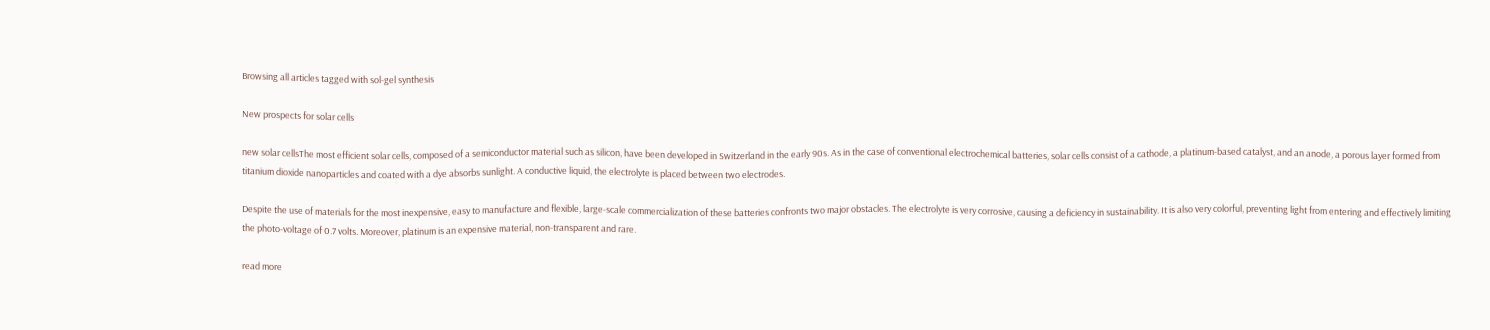Browsing all articles tagged with sol-gel synthesis

New prospects for solar cells

new solar cellsThe most efficient solar cells, composed of a semiconductor material such as silicon, have been developed in Switzerland in the early 90s. As in the case of conventional electrochemical batteries, solar cells consist of a cathode, a platinum-based catalyst, and an anode, a porous layer formed from titanium dioxide nanoparticles and coated with a dye absorbs sunlight. A conductive liquid, the electrolyte is placed between two electrodes.

Despite the use of materials for the most inexpensive, easy to manufacture and flexible, large-scale commercialization of these batteries confronts two major obstacles. The electrolyte is very corrosive, causing a deficiency in sustainability. It is also very colorful, preventing light from entering and effectively limiting the photo-voltage of 0.7 volts. Moreover, platinum is an expensive material, non-transparent and rare.

read more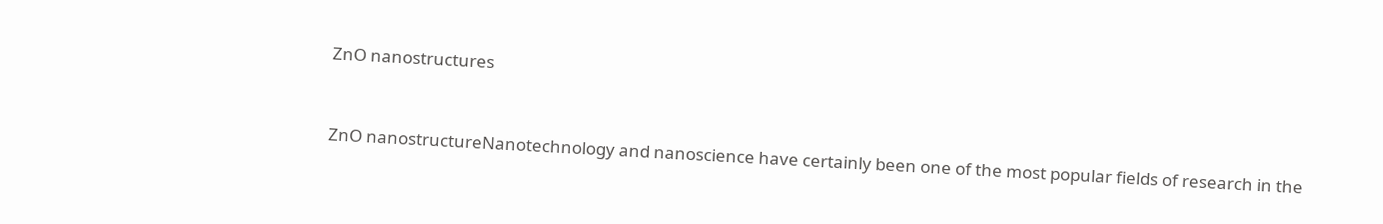ZnO nanostructures


ZnO nanostructureNanotechnology and nanoscience have certainly been one of the most popular fields of research in the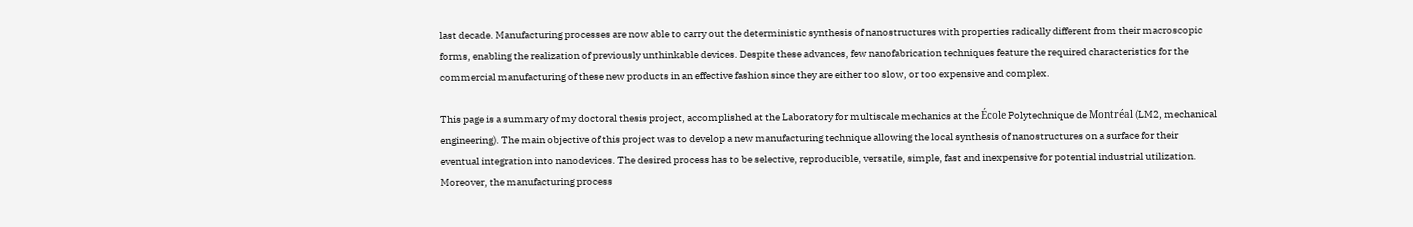last decade. Manufacturing processes are now able to carry out the deterministic synthesis of nanostructures with properties radically different from their macroscopic forms, enabling the realization of previously unthinkable devices. Despite these advances, few nanofabrication techniques feature the required characteristics for the commercial manufacturing of these new products in an effective fashion since they are either too slow, or too expensive and complex.

This page is a summary of my doctoral thesis project, accomplished at the Laboratory for multiscale mechanics at the École Polytechnique de Montréal (LM2, mechanical engineering). The main objective of this project was to develop a new manufacturing technique allowing the local synthesis of nanostructures on a surface for their eventual integration into nanodevices. The desired process has to be selective, reproducible, versatile, simple, fast and inexpensive for potential industrial utilization. Moreover, the manufacturing process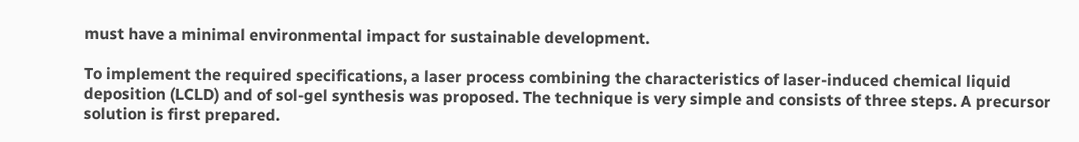must have a minimal environmental impact for sustainable development.

To implement the required specifications, a laser process combining the characteristics of laser-induced chemical liquid deposition (LCLD) and of sol-gel synthesis was proposed. The technique is very simple and consists of three steps. A precursor solution is first prepared.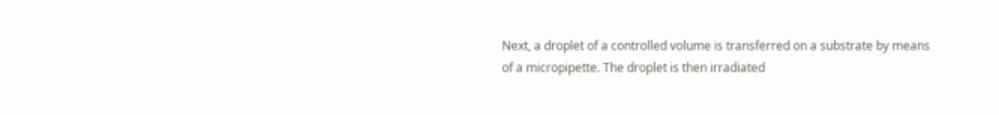Next, a droplet of a controlled volume is transferred on a substrate by means of a micropipette. The droplet is then irradiated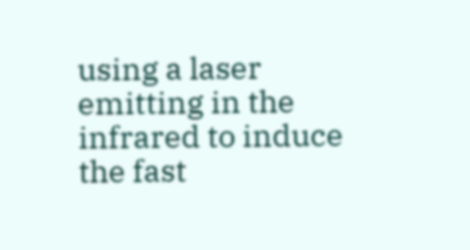using a laser emitting in the infrared to induce the fast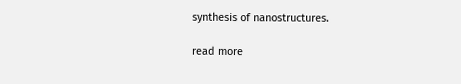synthesis of nanostructures.

read more